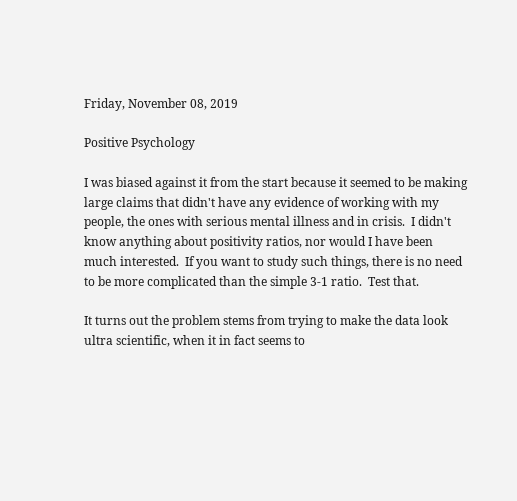Friday, November 08, 2019

Positive Psychology

I was biased against it from the start because it seemed to be making large claims that didn't have any evidence of working with my people, the ones with serious mental illness and in crisis.  I didn't know anything about positivity ratios, nor would I have been much interested.  If you want to study such things, there is no need to be more complicated than the simple 3-1 ratio.  Test that.

It turns out the problem stems from trying to make the data look ultra scientific, when it in fact seems to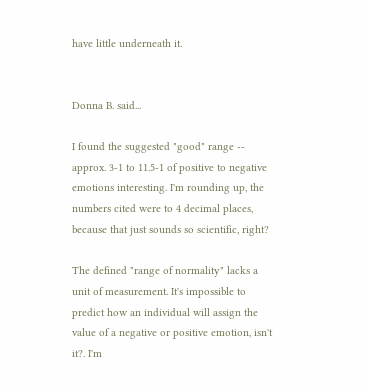have little underneath it.


Donna B. said...

I found the suggested "good" range -- approx. 3-1 to 11.5-1 of positive to negative emotions interesting. I'm rounding up, the numbers cited were to 4 decimal places, because that just sounds so scientific, right?

The defined "range of normality" lacks a unit of measurement. It's impossible to predict how an individual will assign the value of a negative or positive emotion, isn't it?. I'm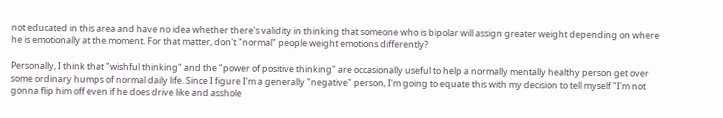not educated in this area and have no idea whether there's validity in thinking that someone who is bipolar will assign greater weight depending on where he is emotionally at the moment. For that matter, don't "normal" people weight emotions differently?

Personally, I think that "wishful thinking" and the "power of positive thinking" are occasionally useful to help a normally mentally healthy person get over some ordinary humps of normal daily life. Since I figure I'm a generally "negative" person, I'm going to equate this with my decision to tell myself "I'm not gonna flip him off even if he does drive like and asshole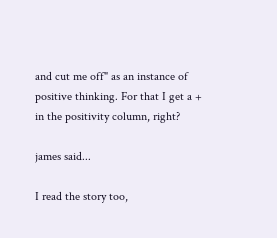and cut me off" as an instance of positive thinking. For that I get a + in the positivity column, right?

james said...

I read the story too,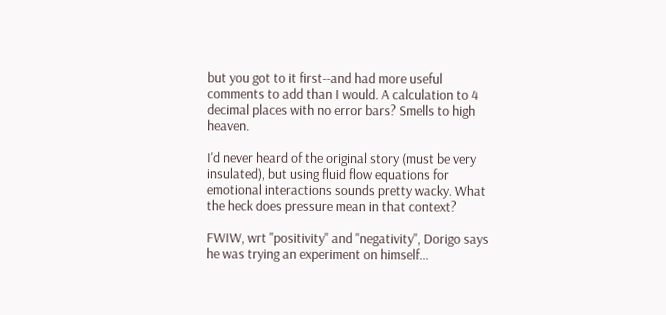but you got to it first--and had more useful comments to add than I would. A calculation to 4 decimal places with no error bars? Smells to high heaven.

I'd never heard of the original story (must be very insulated), but using fluid flow equations for emotional interactions sounds pretty wacky. What the heck does pressure mean in that context?

FWIW, wrt "positivity" and "negativity", Dorigo says he was trying an experiment on himself...